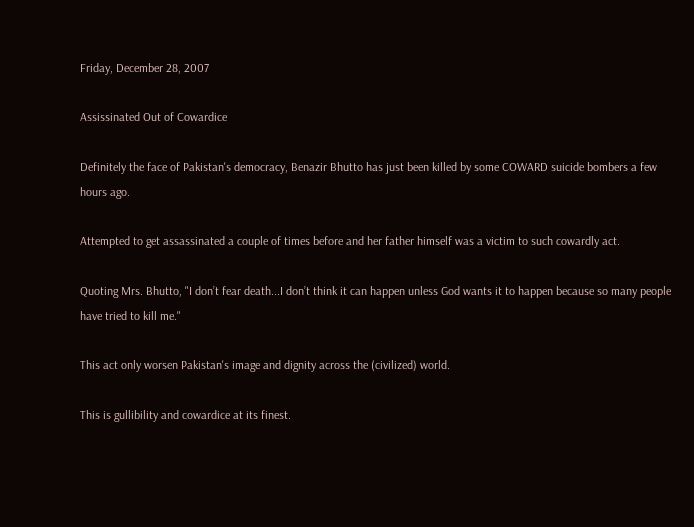Friday, December 28, 2007

Assissinated Out of Cowardice

Definitely the face of Pakistan's democracy, Benazir Bhutto has just been killed by some COWARD suicide bombers a few hours ago.

Attempted to get assassinated a couple of times before and her father himself was a victim to such cowardly act.

Quoting Mrs. Bhutto, "I don’t fear death...I don’t think it can happen unless God wants it to happen because so many people have tried to kill me."

This act only worsen Pakistan's image and dignity across the (civilized) world.

This is gullibility and cowardice at its finest.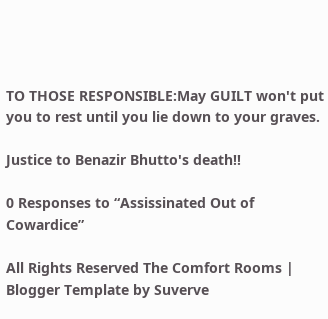TO THOSE RESPONSIBLE:May GUILT won't put you to rest until you lie down to your graves.

Justice to Benazir Bhutto's death!!

0 Responses to “Assissinated Out of Cowardice”

All Rights Reserved The Comfort Rooms | Blogger Template by Suverve